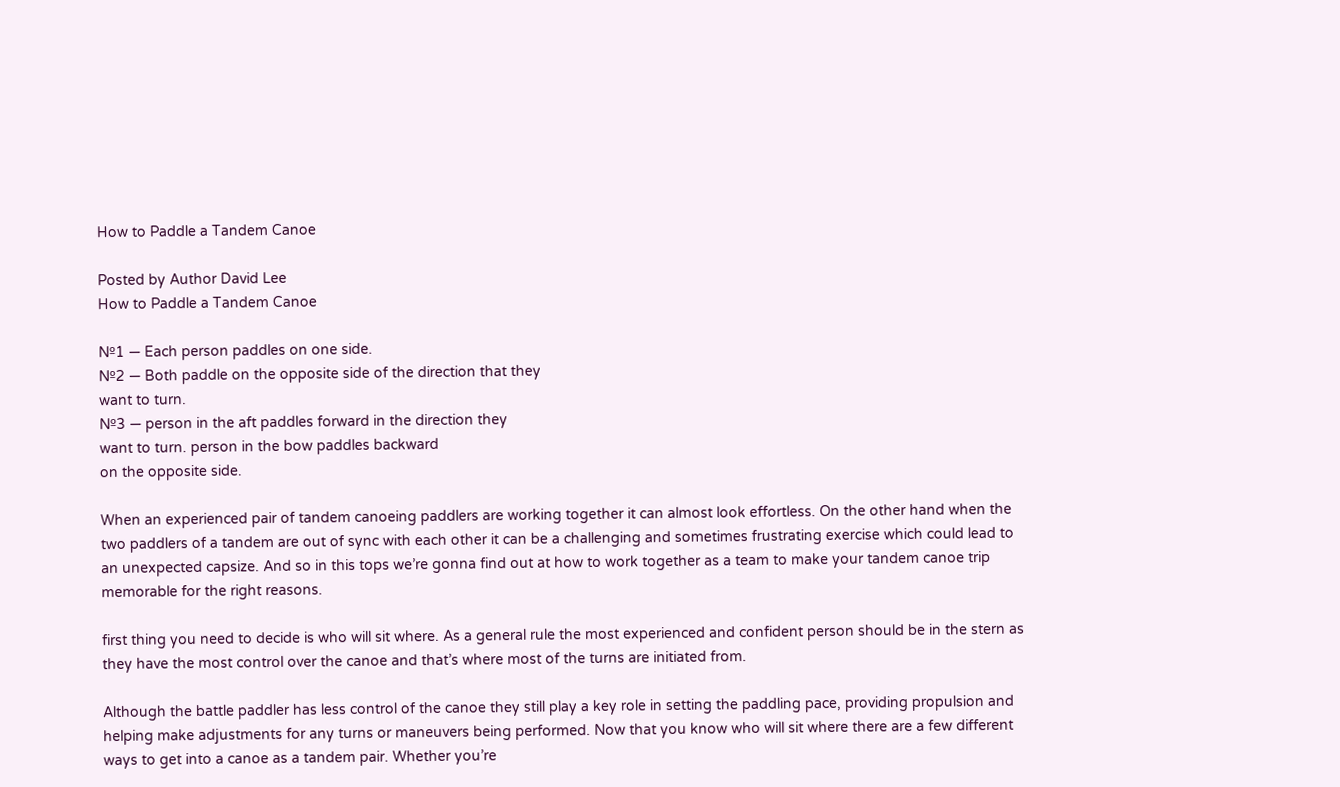How to Paddle a Tandem Canoe

Posted by Author David Lee
How to Paddle a Tandem Canoe

№1 — Each person paddles on one side.
№2 — Both paddle on the opposite side of the direction that they
want to turn.
№3 — person in the aft paddles forward in the direction they
want to turn. person in the bow paddles backward
on the opposite side.

When an experienced pair of tandem canoeing paddlers are working together it can almost look effortless. On the other hand when the two paddlers of a tandem are out of sync with each other it can be a challenging and sometimes frustrating exercise which could lead to an unexpected capsize. And so in this tops we’re gonna find out at how to work together as a team to make your tandem canoe trip memorable for the right reasons.

first thing you need to decide is who will sit where. As a general rule the most experienced and confident person should be in the stern as they have the most control over the canoe and that’s where most of the turns are initiated from.

Although the battle paddler has less control of the canoe they still play a key role in setting the paddling pace, providing propulsion and helping make adjustments for any turns or maneuvers being performed. Now that you know who will sit where there are a few different ways to get into a canoe as a tandem pair. Whether you’re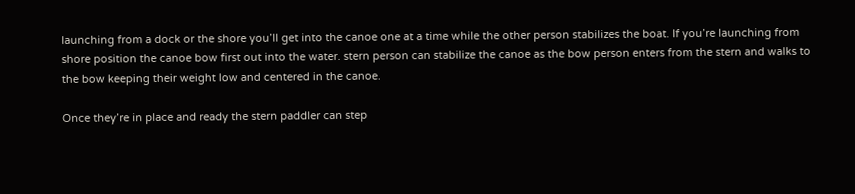launching from a dock or the shore you’ll get into the canoe one at a time while the other person stabilizes the boat. If you’re launching from shore position the canoe bow first out into the water. stern person can stabilize the canoe as the bow person enters from the stern and walks to the bow keeping their weight low and centered in the canoe.

Once they’re in place and ready the stern paddler can step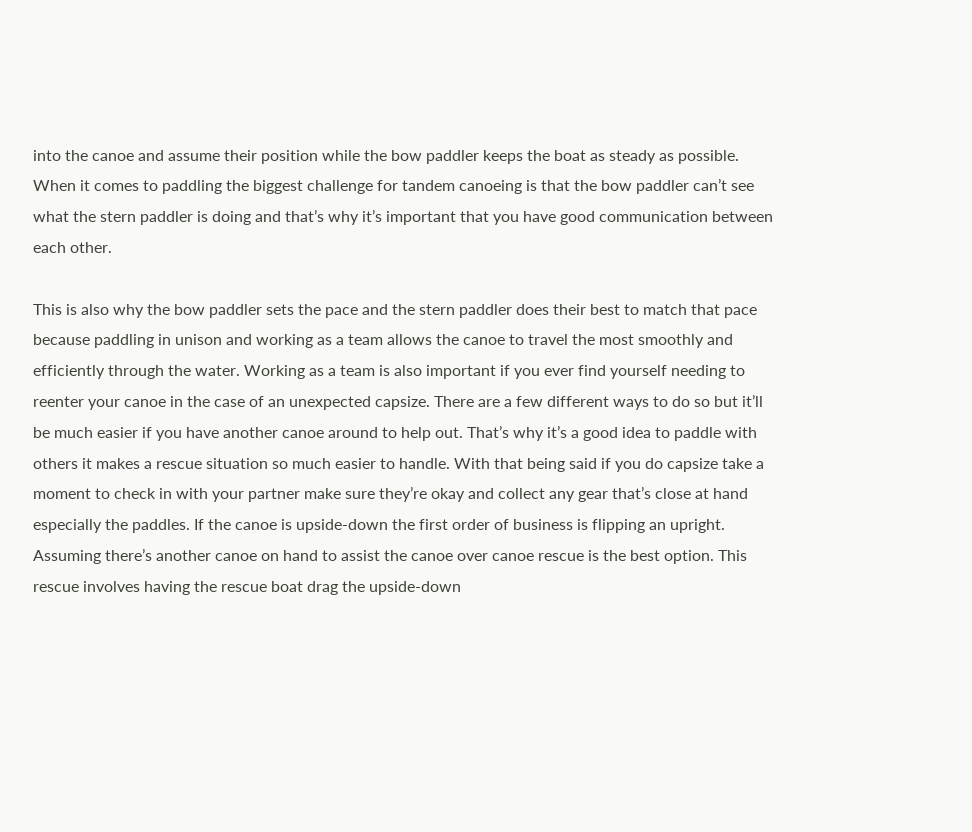into the canoe and assume their position while the bow paddler keeps the boat as steady as possible. When it comes to paddling the biggest challenge for tandem canoeing is that the bow paddler can’t see what the stern paddler is doing and that’s why it’s important that you have good communication between each other.

This is also why the bow paddler sets the pace and the stern paddler does their best to match that pace because paddling in unison and working as a team allows the canoe to travel the most smoothly and efficiently through the water. Working as a team is also important if you ever find yourself needing to reenter your canoe in the case of an unexpected capsize. There are a few different ways to do so but it’ll be much easier if you have another canoe around to help out. That’s why it’s a good idea to paddle with others it makes a rescue situation so much easier to handle. With that being said if you do capsize take a moment to check in with your partner make sure they’re okay and collect any gear that’s close at hand especially the paddles. If the canoe is upside-down the first order of business is flipping an upright. Assuming there’s another canoe on hand to assist the canoe over canoe rescue is the best option. This rescue involves having the rescue boat drag the upside-down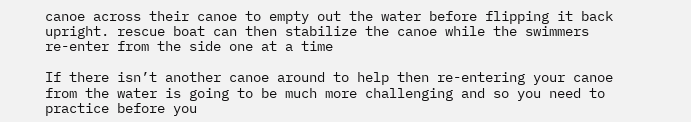canoe across their canoe to empty out the water before flipping it back upright. rescue boat can then stabilize the canoe while the swimmers re-enter from the side one at a time

If there isn’t another canoe around to help then re-entering your canoe from the water is going to be much more challenging and so you need to practice before you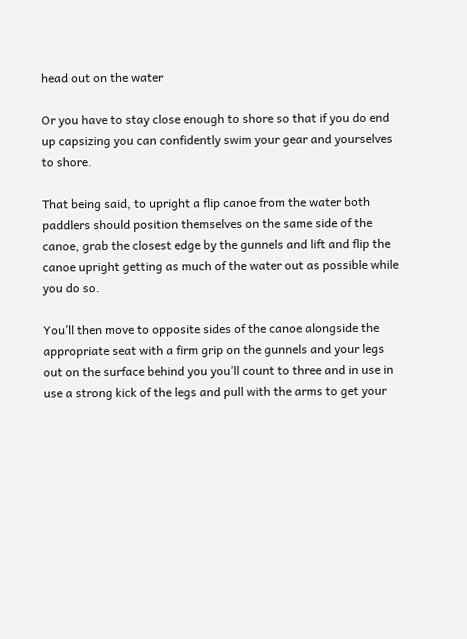head out on the water

Or you have to stay close enough to shore so that if you do end up capsizing you can confidently swim your gear and yourselves to shore.

That being said, to upright a flip canoe from the water both paddlers should position themselves on the same side of the canoe, grab the closest edge by the gunnels and lift and flip the canoe upright getting as much of the water out as possible while you do so.

You’ll then move to opposite sides of the canoe alongside the appropriate seat with a firm grip on the gunnels and your legs out on the surface behind you you’ll count to three and in use in use a strong kick of the legs and pull with the arms to get your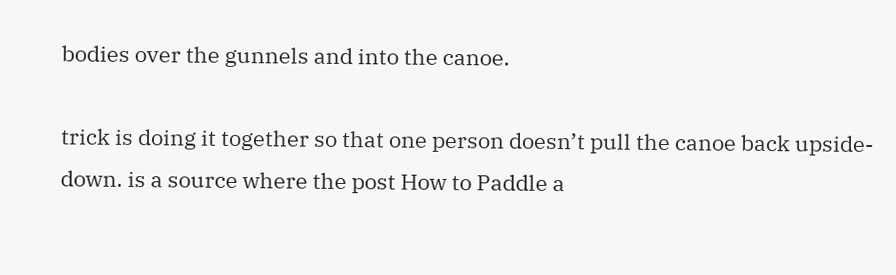bodies over the gunnels and into the canoe.

trick is doing it together so that one person doesn’t pull the canoe back upside-down. is a source where the post How to Paddle a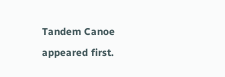Tandem Canoe appeared first.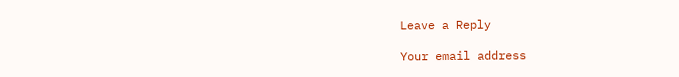Leave a Reply

Your email address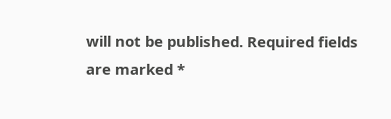will not be published. Required fields are marked *